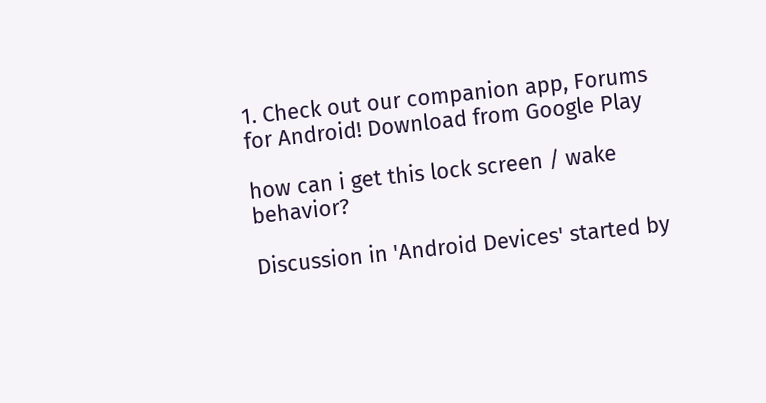1. Check out our companion app, Forums for Android! Download from Google Play

how can i get this lock screen / wake behavior?

Discussion in 'Android Devices' started by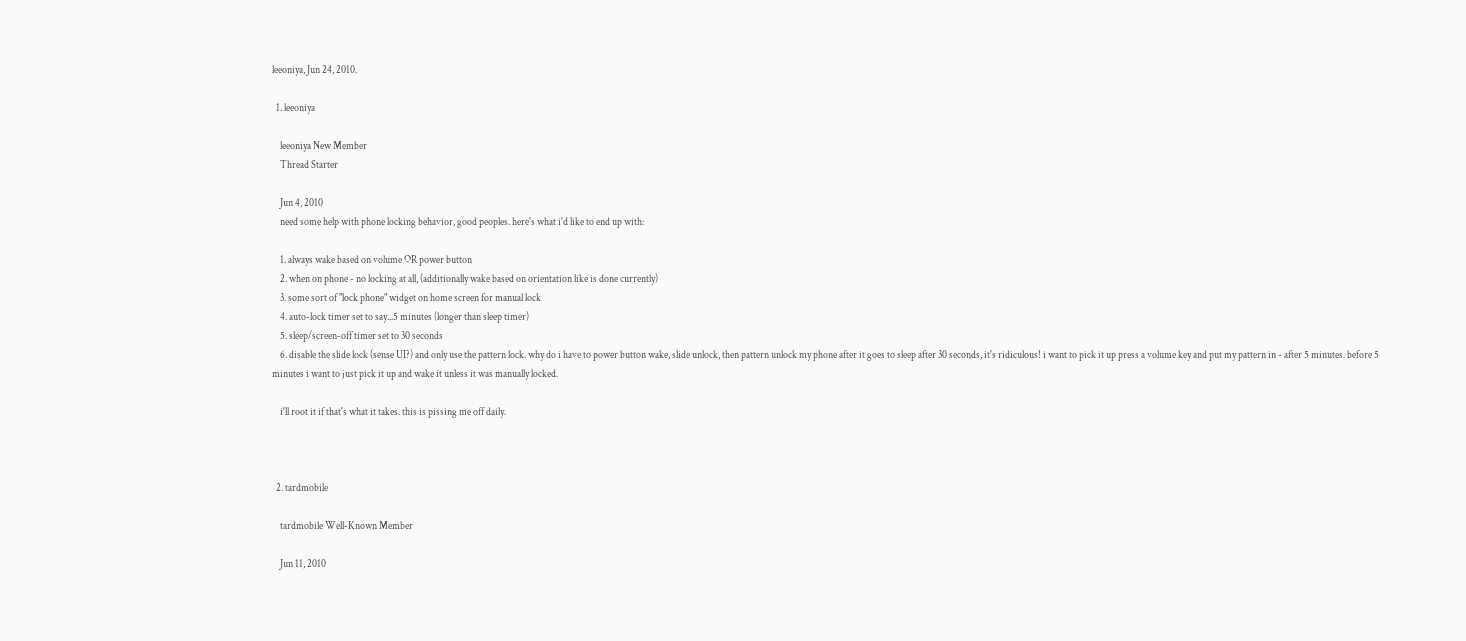leeoniya, Jun 24, 2010.

  1. leeoniya

    leeoniya New Member
    Thread Starter

    Jun 4, 2010
    need some help with phone locking behavior, good peoples. here's what i'd like to end up with:

    1. always wake based on volume OR power button
    2. when on phone - no locking at all, (additionally wake based on orientation like is done currently)
    3. some sort of "lock phone" widget on home screen for manual lock
    4. auto-lock timer set to say...5 minutes (longer than sleep timer)
    5. sleep/screen-off timer set to 30 seconds
    6. disable the slide lock (sense UI?) and only use the pattern lock. why do i have to power button wake, slide unlock, then pattern unlock my phone after it goes to sleep after 30 seconds, it's ridiculous! i want to pick it up press a volume key and put my pattern in - after 5 minutes. before 5 minutes i want to just pick it up and wake it unless it was manually locked.

    i'll root it if that's what it takes. this is pissing me off daily.



  2. tardmobile

    tardmobile Well-Known Member

    Jun 11, 2010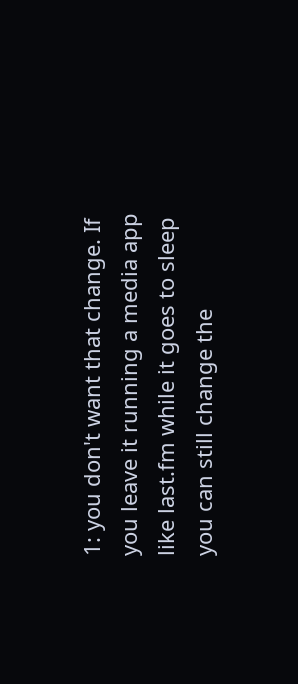1: you don't want that change. If you leave it running a media app like last.fm while it goes to sleep you can still change the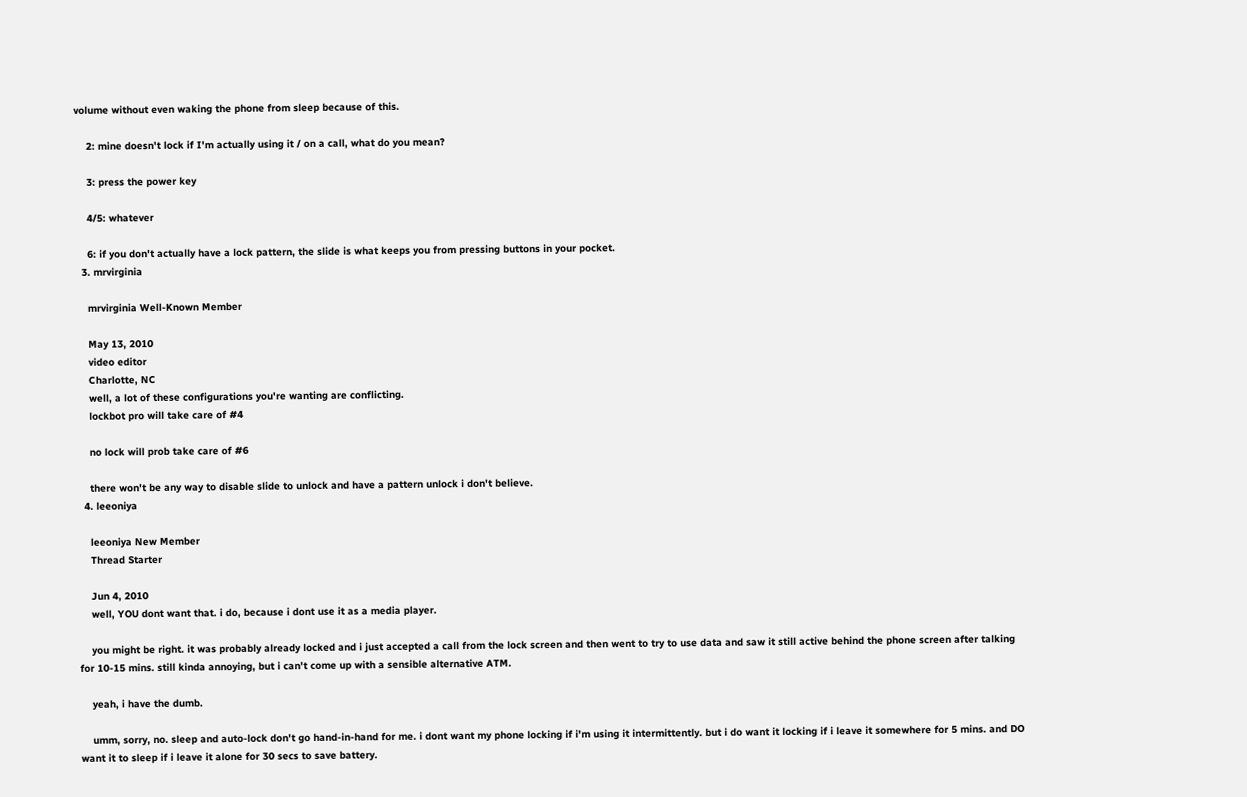volume without even waking the phone from sleep because of this.

    2: mine doesn't lock if I'm actually using it / on a call, what do you mean?

    3: press the power key

    4/5: whatever

    6: if you don't actually have a lock pattern, the slide is what keeps you from pressing buttons in your pocket.
  3. mrvirginia

    mrvirginia Well-Known Member

    May 13, 2010
    video editor
    Charlotte, NC
    well, a lot of these configurations you're wanting are conflicting.
    lockbot pro will take care of #4

    no lock will prob take care of #6

    there won't be any way to disable slide to unlock and have a pattern unlock i don't believe.
  4. leeoniya

    leeoniya New Member
    Thread Starter

    Jun 4, 2010
    well, YOU dont want that. i do, because i dont use it as a media player.

    you might be right. it was probably already locked and i just accepted a call from the lock screen and then went to try to use data and saw it still active behind the phone screen after talking for 10-15 mins. still kinda annoying, but i can't come up with a sensible alternative ATM.

    yeah, i have the dumb.

    umm, sorry, no. sleep and auto-lock don't go hand-in-hand for me. i dont want my phone locking if i'm using it intermittently. but i do want it locking if i leave it somewhere for 5 mins. and DO want it to sleep if i leave it alone for 30 secs to save battery.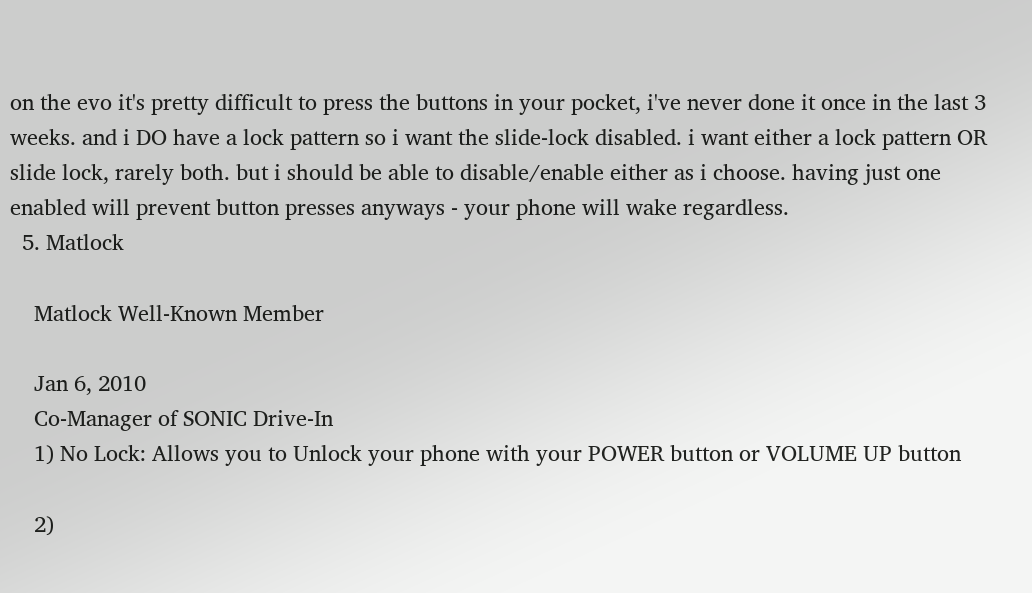on the evo it's pretty difficult to press the buttons in your pocket, i've never done it once in the last 3 weeks. and i DO have a lock pattern so i want the slide-lock disabled. i want either a lock pattern OR slide lock, rarely both. but i should be able to disable/enable either as i choose. having just one enabled will prevent button presses anyways - your phone will wake regardless.
  5. Matlock

    Matlock Well-Known Member

    Jan 6, 2010
    Co-Manager of SONIC Drive-In
    1) No Lock: Allows you to Unlock your phone with your POWER button or VOLUME UP button

    2)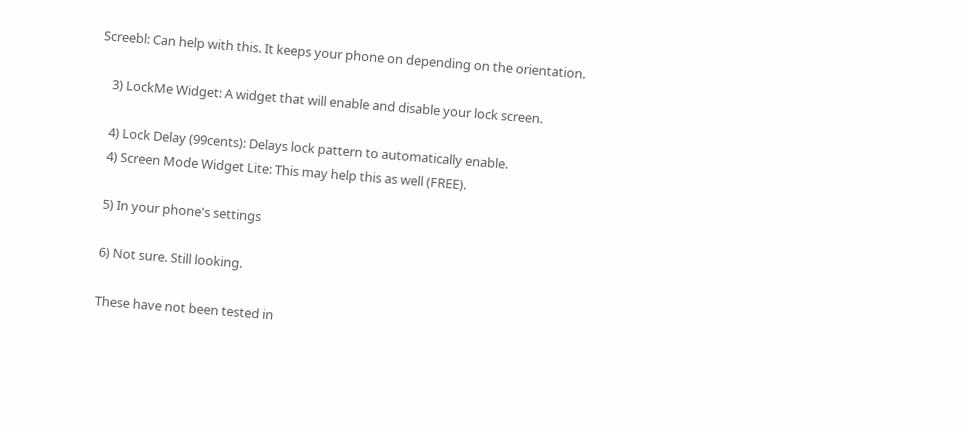Screebl: Can help with this. It keeps your phone on depending on the orientation.

    3) LockMe Widget: A widget that will enable and disable your lock screen.

    4) Lock Delay (99cents): Delays lock pattern to automatically enable.
    4) Screen Mode Widget Lite: This may help this as well (FREE).

    5) In your phone's settings

    6) Not sure. Still looking.

    These have not been tested in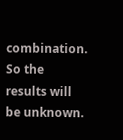combination. So the results will be unknown.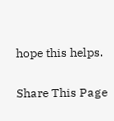hope this helps.

Share This Page